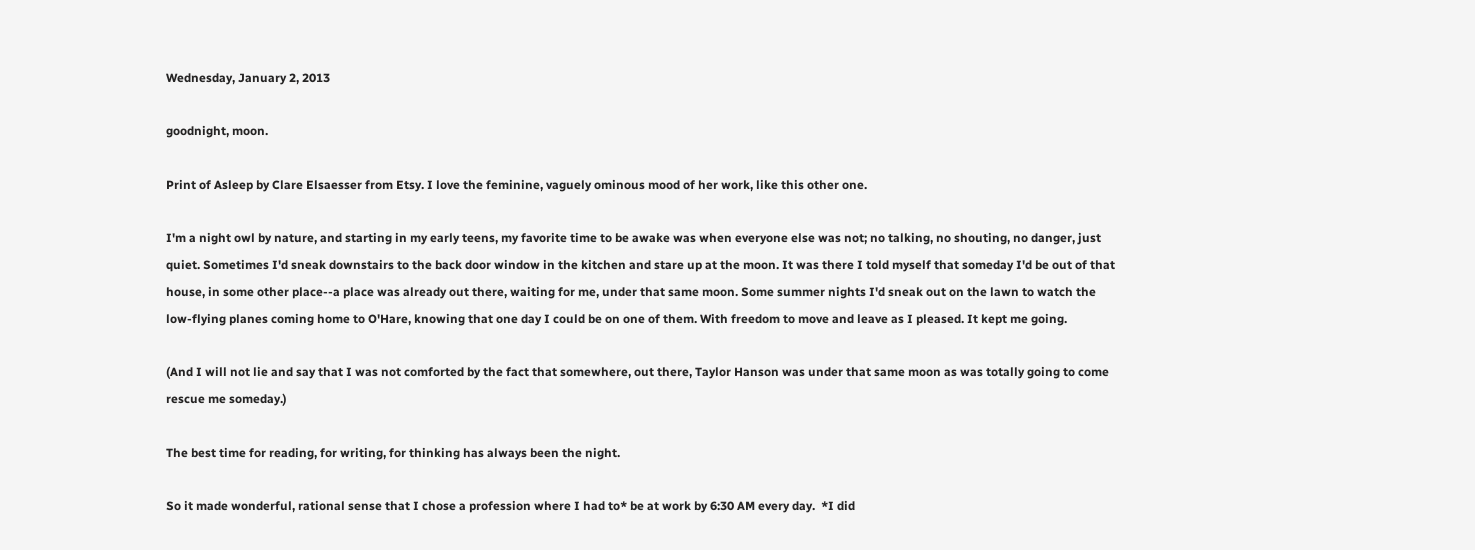Wednesday, January 2, 2013

goodnight, moon.

Print of Asleep by Clare Elsaesser from Etsy. I love the feminine, vaguely ominous mood of her work, like this other one.

I'm a night owl by nature, and starting in my early teens, my favorite time to be awake was when everyone else was not; no talking, no shouting, no danger, just quiet. Sometimes I'd sneak downstairs to the back door window in the kitchen and stare up at the moon. It was there I told myself that someday I'd be out of that house, in some other place--a place was already out there, waiting for me, under that same moon. Some summer nights I'd sneak out on the lawn to watch the low-flying planes coming home to O'Hare, knowing that one day I could be on one of them. With freedom to move and leave as I pleased. It kept me going.

(And I will not lie and say that I was not comforted by the fact that somewhere, out there, Taylor Hanson was under that same moon as was totally going to come rescue me someday.)

The best time for reading, for writing, for thinking has always been the night.

So it made wonderful, rational sense that I chose a profession where I had to* be at work by 6:30 AM every day.  *I did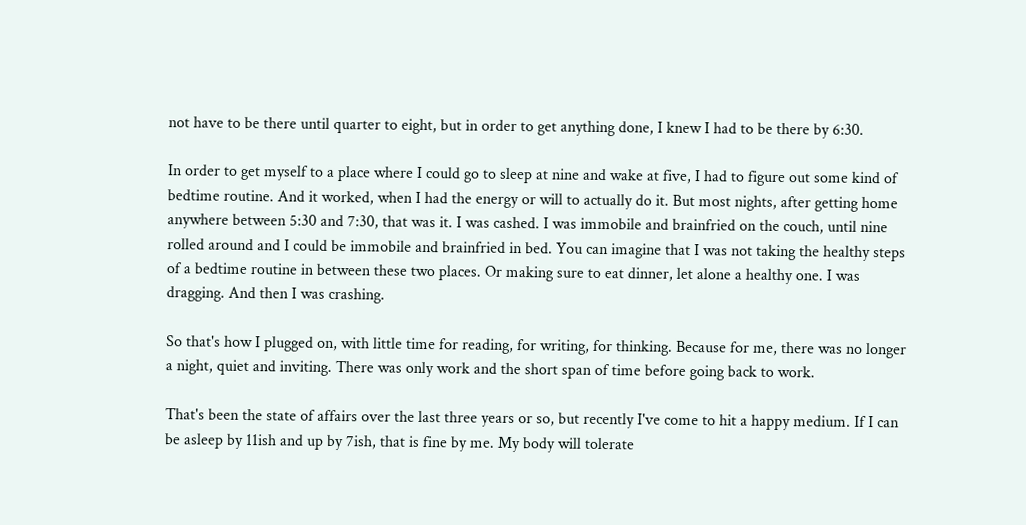not have to be there until quarter to eight, but in order to get anything done, I knew I had to be there by 6:30.

In order to get myself to a place where I could go to sleep at nine and wake at five, I had to figure out some kind of bedtime routine. And it worked, when I had the energy or will to actually do it. But most nights, after getting home anywhere between 5:30 and 7:30, that was it. I was cashed. I was immobile and brainfried on the couch, until nine rolled around and I could be immobile and brainfried in bed. You can imagine that I was not taking the healthy steps of a bedtime routine in between these two places. Or making sure to eat dinner, let alone a healthy one. I was dragging. And then I was crashing.

So that's how I plugged on, with little time for reading, for writing, for thinking. Because for me, there was no longer a night, quiet and inviting. There was only work and the short span of time before going back to work.

That's been the state of affairs over the last three years or so, but recently I've come to hit a happy medium. If I can be asleep by 11ish and up by 7ish, that is fine by me. My body will tolerate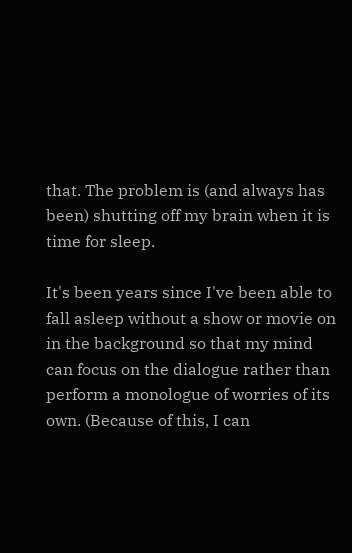that. The problem is (and always has been) shutting off my brain when it is time for sleep.

It's been years since I've been able to fall asleep without a show or movie on in the background so that my mind can focus on the dialogue rather than perform a monologue of worries of its own. (Because of this, I can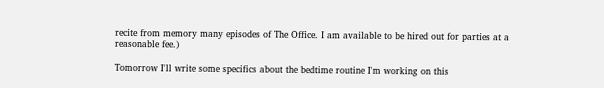recite from memory many episodes of The Office. I am available to be hired out for parties at a reasonable fee.)

Tomorrow I'll write some specifics about the bedtime routine I'm working on this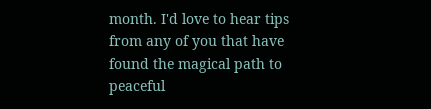month. I'd love to hear tips from any of you that have found the magical path to peaceful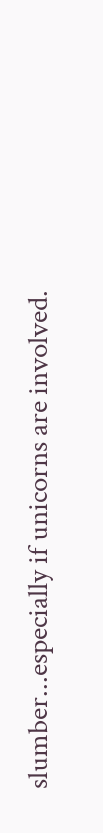slumber...especially if unicorns are involved.